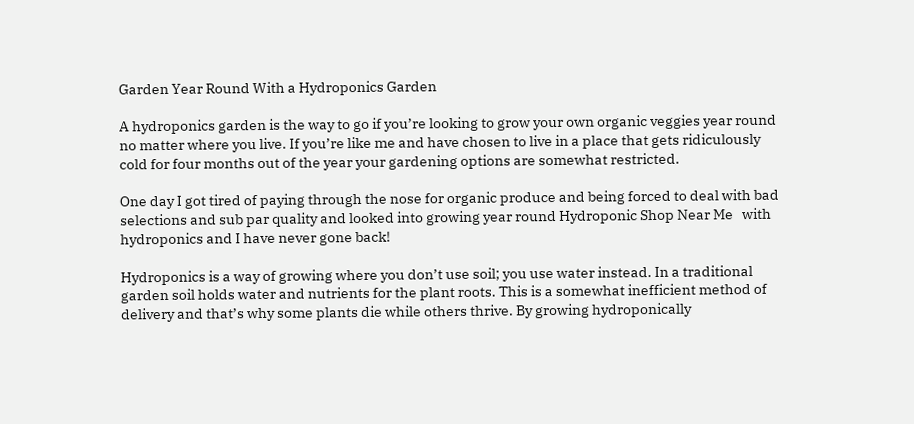Garden Year Round With a Hydroponics Garden

A hydroponics garden is the way to go if you’re looking to grow your own organic veggies year round no matter where you live. If you’re like me and have chosen to live in a place that gets ridiculously cold for four months out of the year your gardening options are somewhat restricted.

One day I got tired of paying through the nose for organic produce and being forced to deal with bad selections and sub par quality and looked into growing year round Hydroponic Shop Near Me   with hydroponics and I have never gone back!

Hydroponics is a way of growing where you don’t use soil; you use water instead. In a traditional garden soil holds water and nutrients for the plant roots. This is a somewhat inefficient method of delivery and that’s why some plants die while others thrive. By growing hydroponically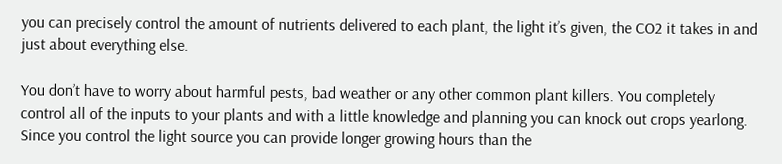you can precisely control the amount of nutrients delivered to each plant, the light it’s given, the CO2 it takes in and just about everything else.

You don’t have to worry about harmful pests, bad weather or any other common plant killers. You completely control all of the inputs to your plants and with a little knowledge and planning you can knock out crops yearlong. Since you control the light source you can provide longer growing hours than the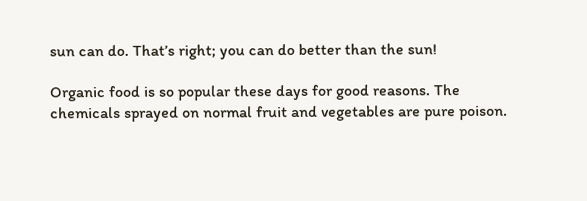sun can do. That’s right; you can do better than the sun!

Organic food is so popular these days for good reasons. The chemicals sprayed on normal fruit and vegetables are pure poison.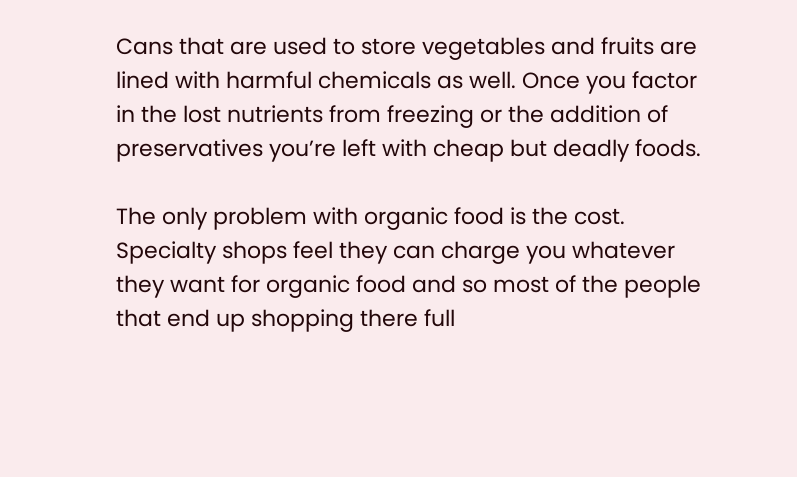Cans that are used to store vegetables and fruits are lined with harmful chemicals as well. Once you factor in the lost nutrients from freezing or the addition of preservatives you’re left with cheap but deadly foods.

The only problem with organic food is the cost. Specialty shops feel they can charge you whatever they want for organic food and so most of the people that end up shopping there full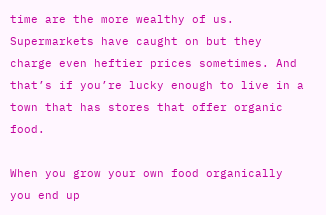time are the more wealthy of us. Supermarkets have caught on but they charge even heftier prices sometimes. And that’s if you’re lucky enough to live in a town that has stores that offer organic food.

When you grow your own food organically you end up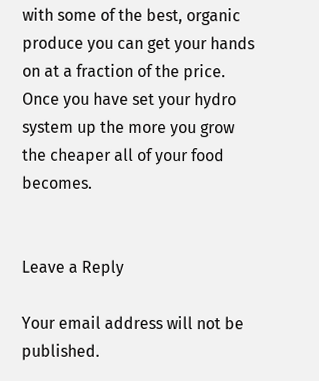with some of the best, organic produce you can get your hands on at a fraction of the price. Once you have set your hydro system up the more you grow the cheaper all of your food becomes.


Leave a Reply

Your email address will not be published.